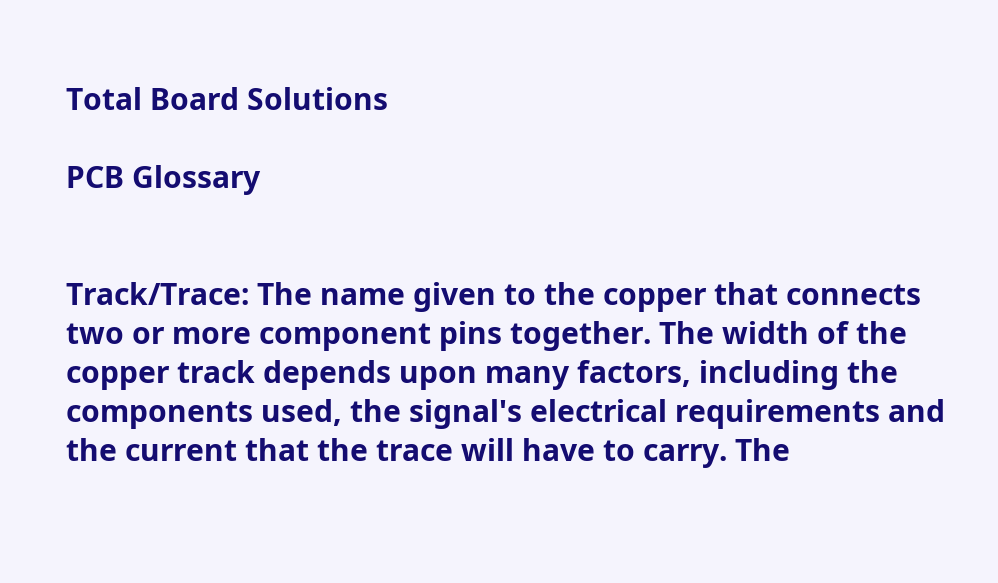Total Board Solutions

PCB Glossary


Track/Trace: The name given to the copper that connects two or more component pins together. The width of the copper track depends upon many factors, including the components used, the signal's electrical requirements and the current that the trace will have to carry. The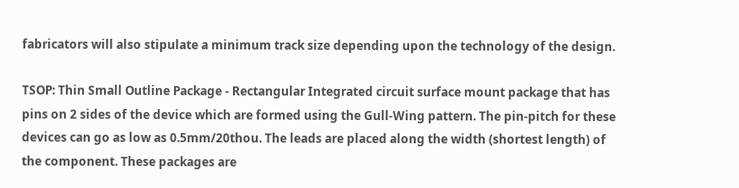fabricators will also stipulate a minimum track size depending upon the technology of the design.

TSOP: Thin Small Outline Package - Rectangular Integrated circuit surface mount package that has pins on 2 sides of the device which are formed using the Gull-Wing pattern. The pin-pitch for these devices can go as low as 0.5mm/20thou. The leads are placed along the width (shortest length) of the component. These packages are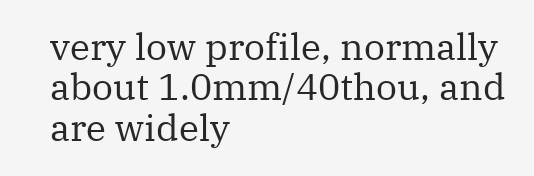very low profile, normally about 1.0mm/40thou, and are widely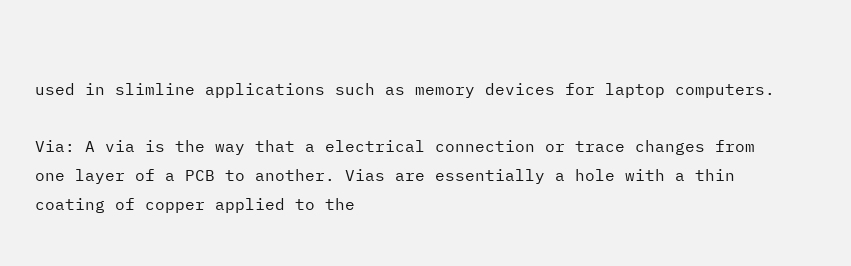used in slimline applications such as memory devices for laptop computers.

Via: A via is the way that a electrical connection or trace changes from one layer of a PCB to another. Vias are essentially a hole with a thin coating of copper applied to the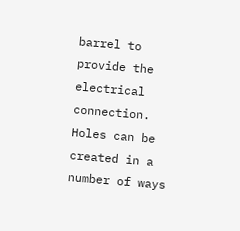barrel to provide the electrical connection. Holes can be created in a number of ways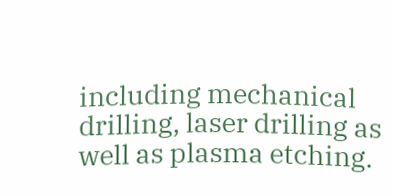including mechanical drilling, laser drilling as well as plasma etching.